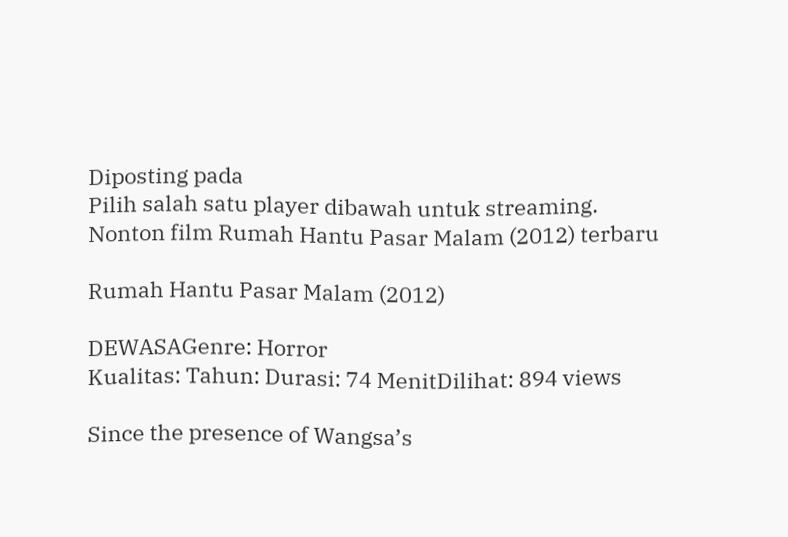Diposting pada
Pilih salah satu player dibawah untuk streaming.
Nonton film Rumah Hantu Pasar Malam (2012) terbaru

Rumah Hantu Pasar Malam (2012)

DEWASAGenre: Horror
Kualitas: Tahun: Durasi: 74 MenitDilihat: 894 views

Since the presence of Wangsa’s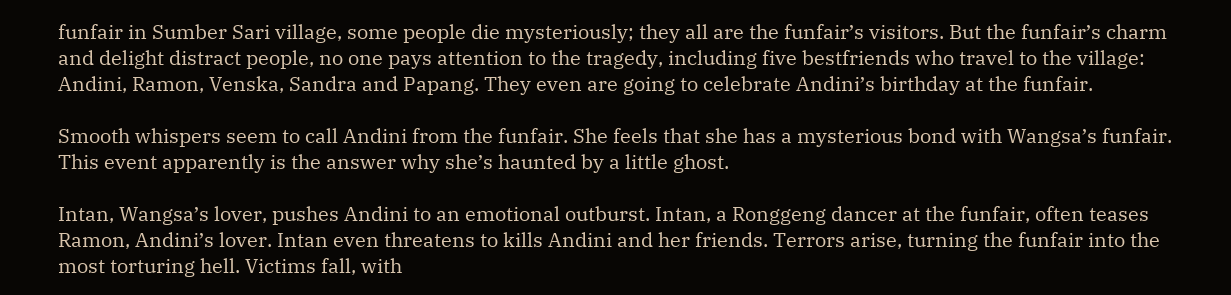funfair in Sumber Sari village, some people die mysteriously; they all are the funfair’s visitors. But the funfair’s charm and delight distract people, no one pays attention to the tragedy, including five bestfriends who travel to the village: Andini, Ramon, Venska, Sandra and Papang. They even are going to celebrate Andini’s birthday at the funfair.

Smooth whispers seem to call Andini from the funfair. She feels that she has a mysterious bond with Wangsa’s funfair. This event apparently is the answer why she’s haunted by a little ghost.

Intan, Wangsa’s lover, pushes Andini to an emotional outburst. Intan, a Ronggeng dancer at the funfair, often teases Ramon, Andini’s lover. Intan even threatens to kills Andini and her friends. Terrors arise, turning the funfair into the most torturing hell. Victims fall, with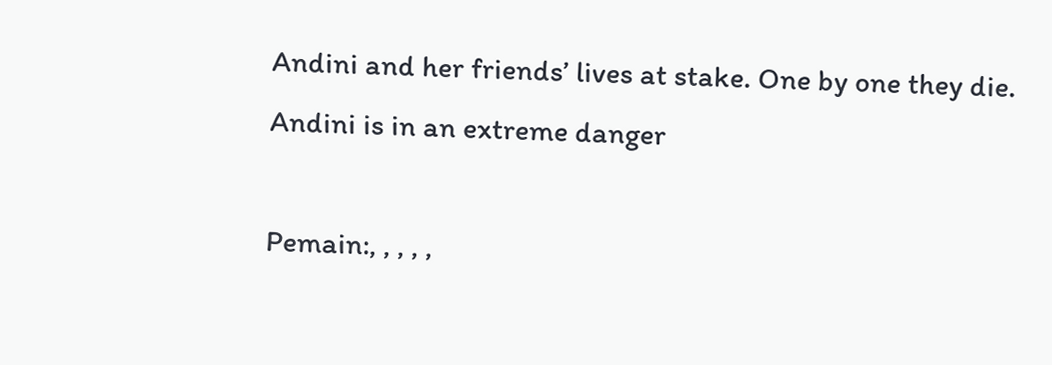Andini and her friends’ lives at stake. One by one they die. Andini is in an extreme danger

Pemain:, , , , ,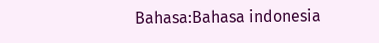Bahasa:Bahasa indonesia